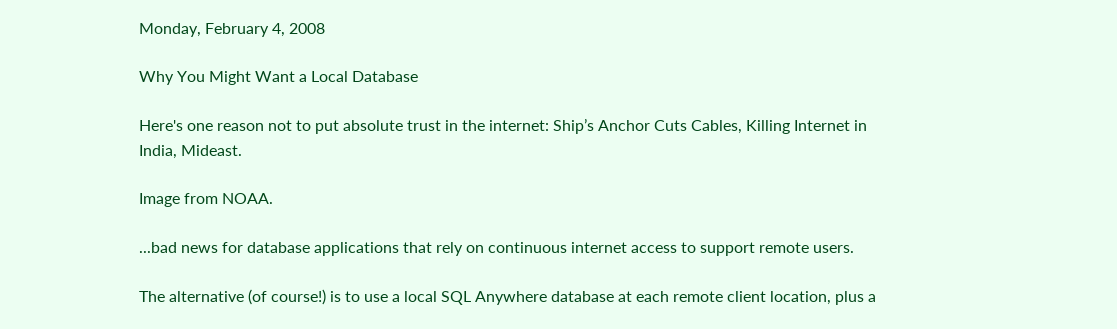Monday, February 4, 2008

Why You Might Want a Local Database

Here's one reason not to put absolute trust in the internet: Ship’s Anchor Cuts Cables, Killing Internet in India, Mideast.

Image from NOAA.

...bad news for database applications that rely on continuous internet access to support remote users.

The alternative (of course!) is to use a local SQL Anywhere database at each remote client location, plus a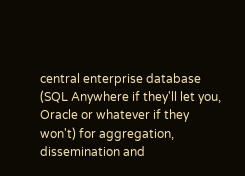central enterprise database (SQL Anywhere if they'll let you, Oracle or whatever if they won't) for aggregation, dissemination and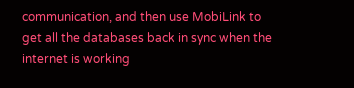communication, and then use MobiLink to get all the databases back in sync when the internet is working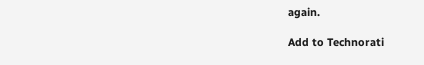again.

Add to Technorati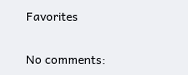Favorites

No comments: